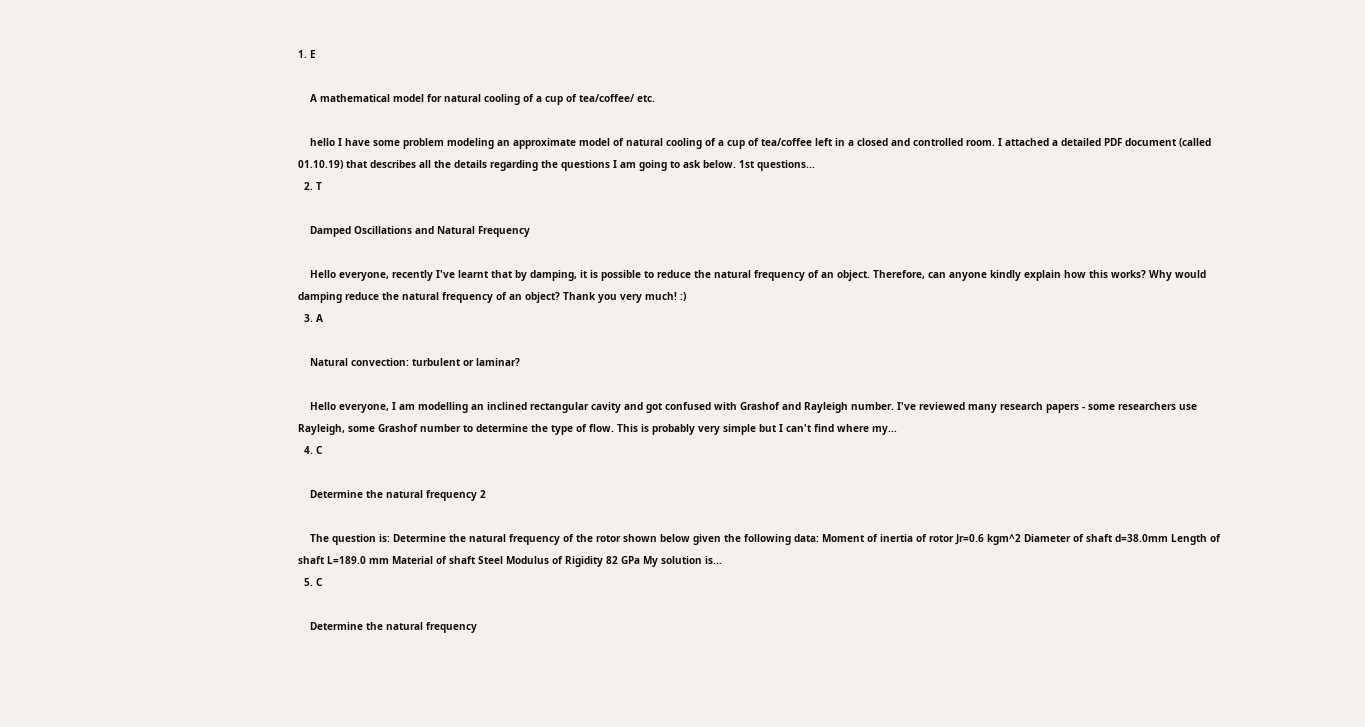1. E

    A mathematical model for natural cooling of a cup of tea/coffee/ etc.

    hello I have some problem modeling an approximate model of natural cooling of a cup of tea/coffee left in a closed and controlled room. I attached a detailed PDF document (called 01.10.19) that describes all the details regarding the questions I am going to ask below. 1st questions...
  2. T

    Damped Oscillations and Natural Frequency

    Hello everyone, recently I've learnt that by damping, it is possible to reduce the natural frequency of an object. Therefore, can anyone kindly explain how this works? Why would damping reduce the natural frequency of an object? Thank you very much! :)
  3. A

    Natural convection: turbulent or laminar?

    Hello everyone, I am modelling an inclined rectangular cavity and got confused with Grashof and Rayleigh number. I've reviewed many research papers - some researchers use Rayleigh, some Grashof number to determine the type of flow. This is probably very simple but I can't find where my...
  4. C

    Determine the natural frequency 2

    The question is: Determine the natural frequency of the rotor shown below given the following data: Moment of inertia of rotor Jr=0.6 kgm^2 Diameter of shaft d=38.0mm Length of shaft L=189.0 mm Material of shaft Steel Modulus of Rigidity 82 GPa My solution is...
  5. C

    Determine the natural frequency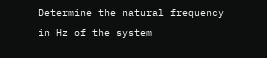Determine the natural frequency in Hz of the system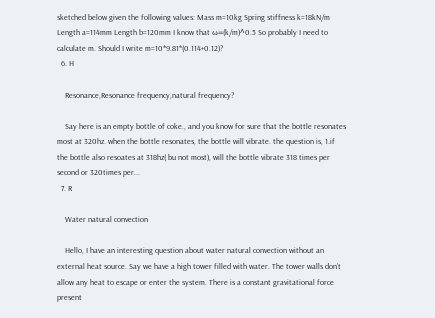sketched below given the following values: Mass m=10kg Spring stiffness k=18kN/m Length a=114mm Length b=120mm I know that ω=(k/m)^0.5 So probably I need to calculate m. Should I write m=10*9.81*(0.114+0.12)?
  6. H

    Resonance,Resonance frequency,natural frequency?

    Say here is an empty bottle of coke., and you know for sure that the bottle resonates most at 320hz. when the bottle resonates, the bottle will vibrate. the question is, 1.if the bottle also resoates at 318hz( bu not most), will the bottle vibrate 318 times per second or 320times per...
  7. R

    Water natural convection

    Hello, I have an interesting question about water natural convection without an external heat source. Say we have a high tower filled with water. The tower walls don’t allow any heat to escape or enter the system. There is a constant gravitational force present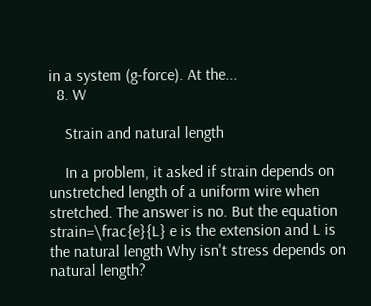in a system (g-force). At the...
  8. W

    Strain and natural length

    In a problem, it asked if strain depends on unstretched length of a uniform wire when stretched. The answer is no. But the equation strain=\frac{e}{L} e is the extension and L is the natural length Why isn't stress depends on natural length?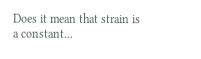Does it mean that strain is a constant...